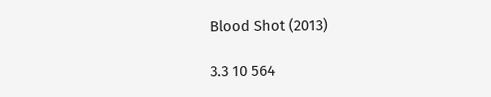Blood Shot (2013)

3.3 10 564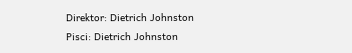Direktor: Dietrich Johnston
Pisci: Dietrich Johnston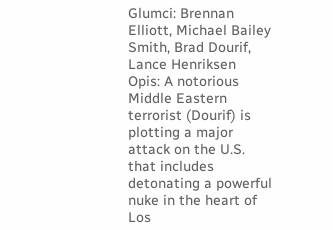Glumci: Brennan Elliott, Michael Bailey Smith, Brad Dourif, Lance Henriksen
Opis: A notorious Middle Eastern terrorist (Dourif) is plotting a major attack on the U.S. that includes detonating a powerful nuke in the heart of Los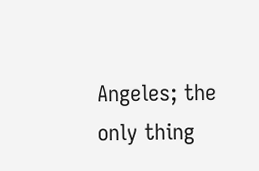Angeles; the only thing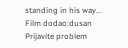standing in his way...
Film dodao:dusan Prijavite problem